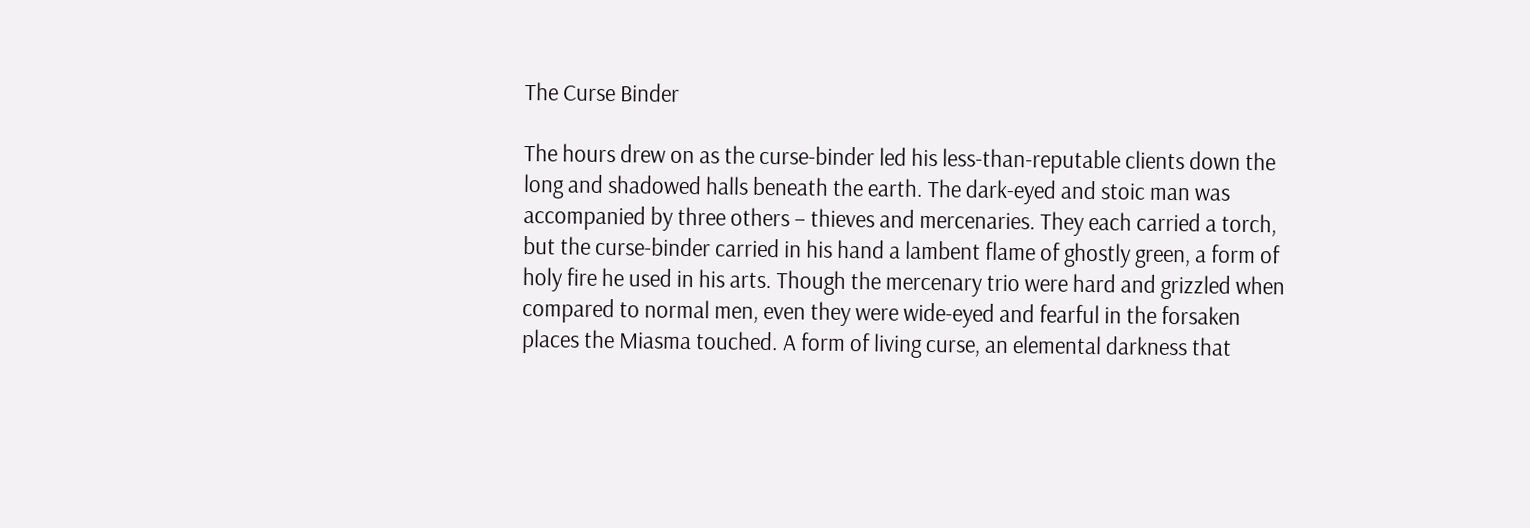The Curse Binder

The hours drew on as the curse-binder led his less-than-reputable clients down the long and shadowed halls beneath the earth. The dark-eyed and stoic man was accompanied by three others – thieves and mercenaries. They each carried a torch, but the curse-binder carried in his hand a lambent flame of ghostly green, a form of holy fire he used in his arts. Though the mercenary trio were hard and grizzled when compared to normal men, even they were wide-eyed and fearful in the forsaken places the Miasma touched. A form of living curse, an elemental darkness that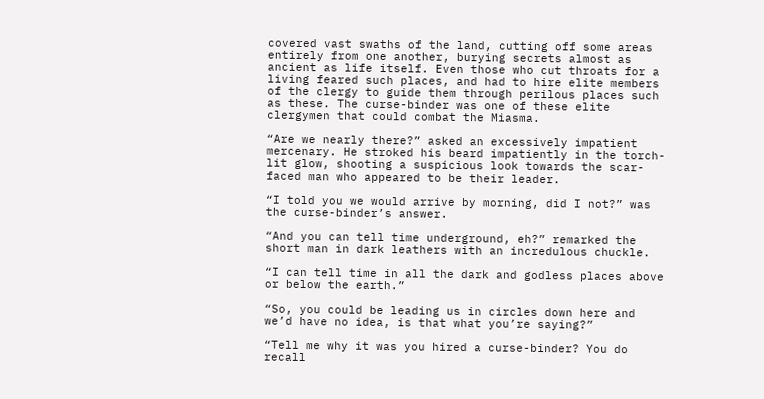covered vast swaths of the land, cutting off some areas entirely from one another, burying secrets almost as ancient as life itself. Even those who cut throats for a living feared such places, and had to hire elite members of the clergy to guide them through perilous places such as these. The curse-binder was one of these elite clergymen that could combat the Miasma.

“Are we nearly there?” asked an excessively impatient  mercenary. He stroked his beard impatiently in the torch-lit glow, shooting a suspicious look towards the scar-faced man who appeared to be their leader.

“I told you we would arrive by morning, did I not?” was the curse-binder’s answer.

“And you can tell time underground, eh?” remarked the short man in dark leathers with an incredulous chuckle.

“I can tell time in all the dark and godless places above or below the earth.”

“So, you could be leading us in circles down here and we’d have no idea, is that what you’re saying?”

“Tell me why it was you hired a curse-binder? You do recall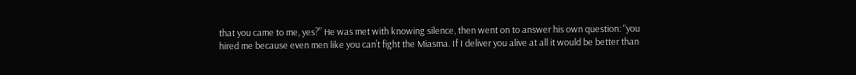that you came to me, yes?” He was met with knowing silence, then went on to answer his own question: “you hired me because even men like you can’t fight the Miasma. If I deliver you alive at all it would be better than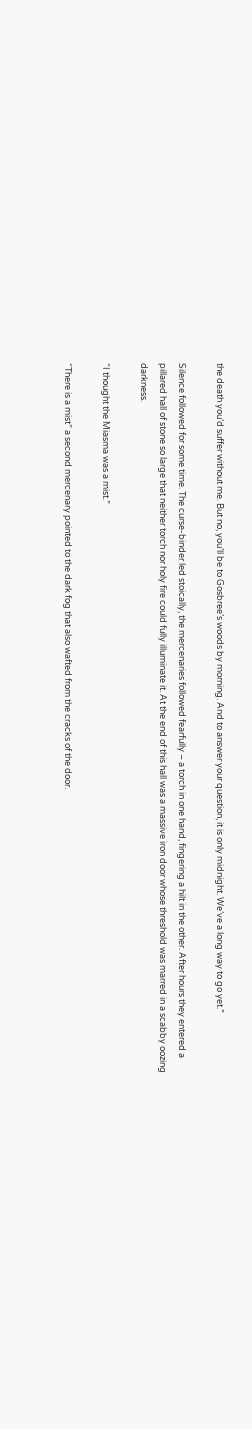the death you’d suffer without me. But no, you’ll be to Gosbree’s woods by morning. And to answer your question, it is only midnight. We’ve a long way to go yet.”

Silence followed for some time. The curse-binder led stoically, the mercenaries followed fearfully – a torch in one hand, fingering a hilt in the other. After hours they entered a pillared hall of stone so large that neither torch nor holy fire could fully illuminate it. At the end of this hall was a massive iron door whose threshold was marred in a scabby oozing darkness.

“I thought the Miasma was a mist.”

“There is a mist” a second mercenary pointed to the dark fog that also wafted from the cracks of the door.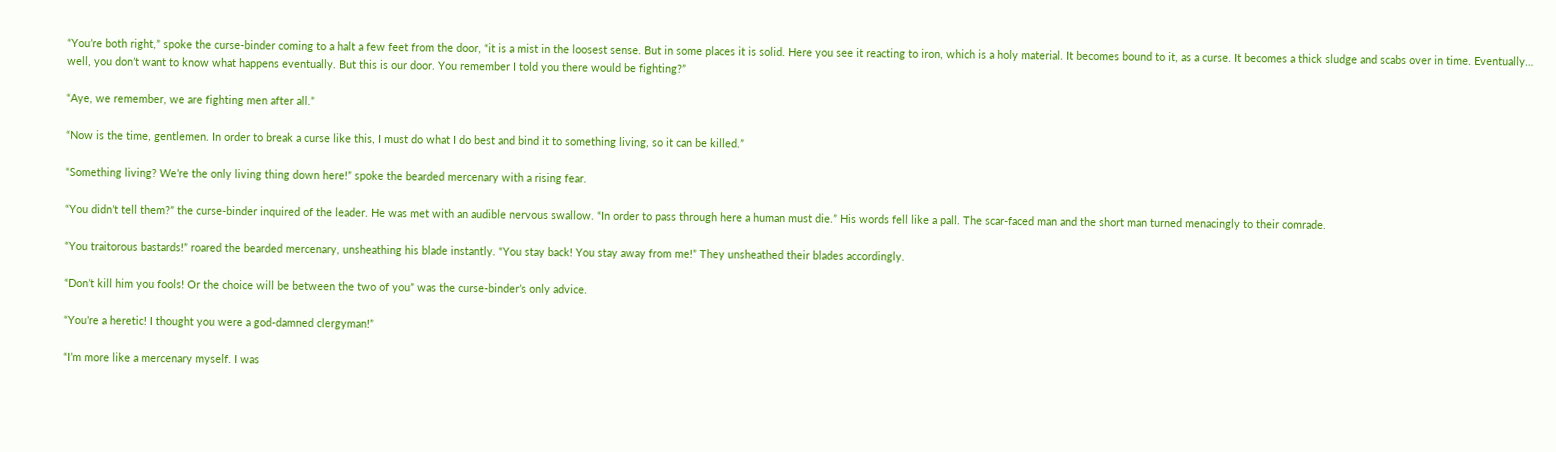“You’re both right,” spoke the curse-binder coming to a halt a few feet from the door, “it is a mist in the loosest sense. But in some places it is solid. Here you see it reacting to iron, which is a holy material. It becomes bound to it, as a curse. It becomes a thick sludge and scabs over in time. Eventually… well, you don’t want to know what happens eventually. But this is our door. You remember I told you there would be fighting?”

“Aye, we remember, we are fighting men after all.”

“Now is the time, gentlemen. In order to break a curse like this, I must do what I do best and bind it to something living, so it can be killed.”

“Something living? We’re the only living thing down here!” spoke the bearded mercenary with a rising fear.

“You didn’t tell them?” the curse-binder inquired of the leader. He was met with an audible nervous swallow. “In order to pass through here a human must die.” His words fell like a pall. The scar-faced man and the short man turned menacingly to their comrade.

“You traitorous bastards!” roared the bearded mercenary, unsheathing his blade instantly. “You stay back! You stay away from me!” They unsheathed their blades accordingly.

“Don’t kill him you fools! Or the choice will be between the two of you” was the curse-binder’s only advice.

“You’re a heretic! I thought you were a god-damned clergyman!”

“I’m more like a mercenary myself. I was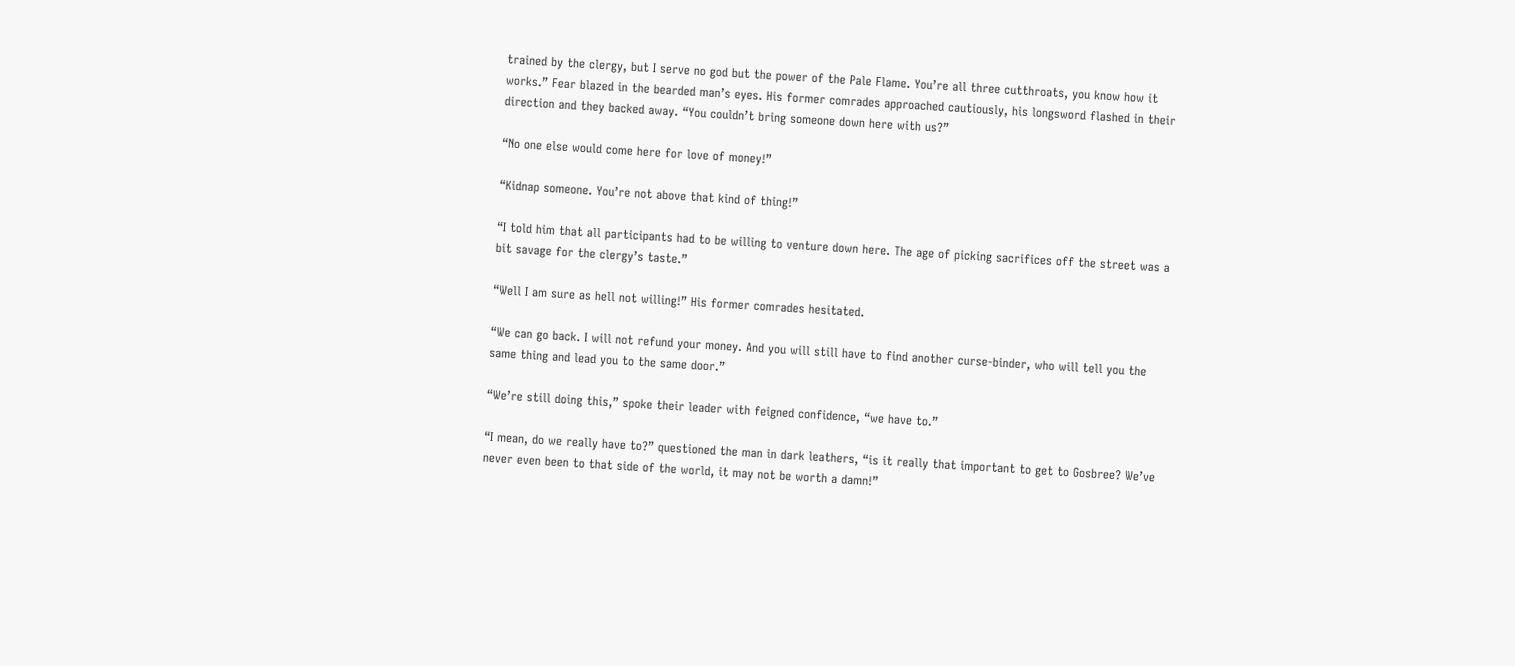trained by the clergy, but I serve no god but the power of the Pale Flame. You’re all three cutthroats, you know how it works.” Fear blazed in the bearded man’s eyes. His former comrades approached cautiously, his longsword flashed in their direction and they backed away. “You couldn’t bring someone down here with us?”

“No one else would come here for love of money!”

“Kidnap someone. You’re not above that kind of thing!”

“I told him that all participants had to be willing to venture down here. The age of picking sacrifices off the street was a bit savage for the clergy’s taste.”

“Well I am sure as hell not willing!” His former comrades hesitated.

“We can go back. I will not refund your money. And you will still have to find another curse-binder, who will tell you the same thing and lead you to the same door.”

“We’re still doing this,” spoke their leader with feigned confidence, “we have to.”

“I mean, do we really have to?” questioned the man in dark leathers, “is it really that important to get to Gosbree? We’ve never even been to that side of the world, it may not be worth a damn!”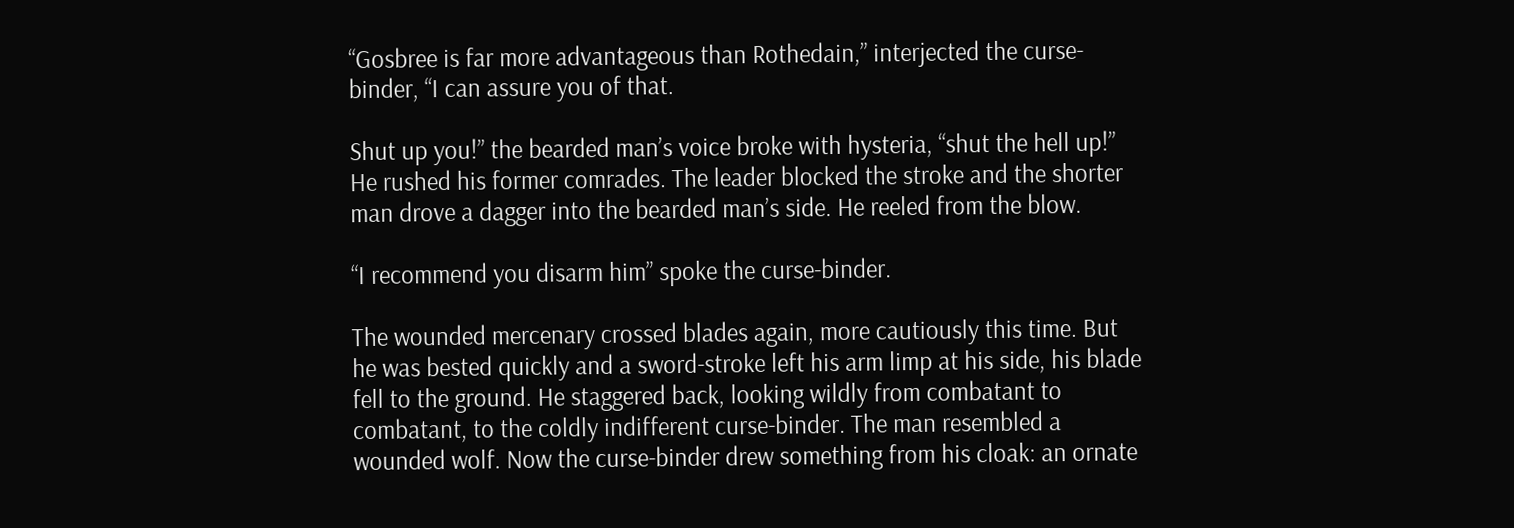“Gosbree is far more advantageous than Rothedain,” interjected the curse-binder, “I can assure you of that.

Shut up you!” the bearded man’s voice broke with hysteria, “shut the hell up!” He rushed his former comrades. The leader blocked the stroke and the shorter man drove a dagger into the bearded man’s side. He reeled from the blow.

“I recommend you disarm him” spoke the curse-binder.

The wounded mercenary crossed blades again, more cautiously this time. But he was bested quickly and a sword-stroke left his arm limp at his side, his blade fell to the ground. He staggered back, looking wildly from combatant to combatant, to the coldly indifferent curse-binder. The man resembled a wounded wolf. Now the curse-binder drew something from his cloak: an ornate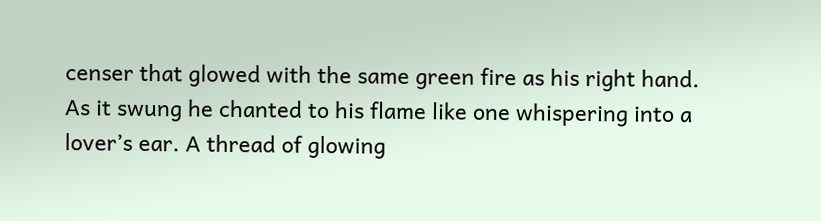censer that glowed with the same green fire as his right hand. As it swung he chanted to his flame like one whispering into a lover’s ear. A thread of glowing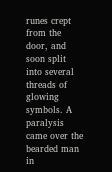runes crept from the door, and soon split into several threads of glowing symbols. A paralysis came over the bearded man in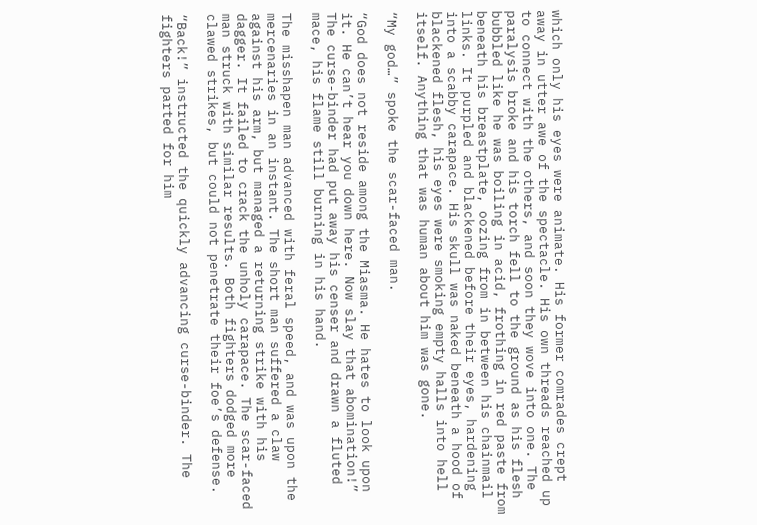which only his eyes were animate. His former comrades crept away in utter awe of the spectacle. His own threads reached up to connect with the others, and soon they wove into one. The paralysis broke and his torch fell to the ground as his flesh bubbled like he was boiling in acid, frothing in red paste from beneath his breastplate, oozing from in between his chainmail links. It purpled and blackened before their eyes, hardening into a scabby carapace. His skull was naked beneath a hood of blackened flesh, his eyes were smoking empty halls into hell itself. Anything that was human about him was gone.

“My god…” spoke the scar-faced man.

“God does not reside among the Miasma. He hates to look upon it. He can’t hear you down here. Now slay that abomination!” The curse-binder had put away his censer and drawn a fluted mace, his flame still burning in his hand.

The misshapen man advanced with feral speed, and was upon the mercenaries in an instant. The short man suffered a claw against his arm, but managed a returning strike with his dagger. It failed to crack the unholy carapace. The scar-faced man struck with similar results. Both fighters dodged more clawed strikes, but could not penetrate their foe’s defense.

“Back!” instructed the quickly advancing curse-binder. The fighters parted for him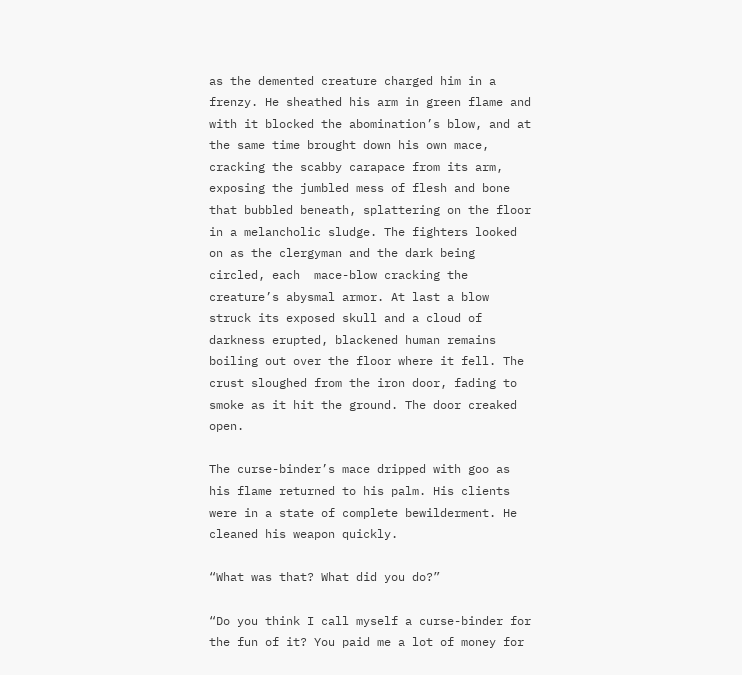as the demented creature charged him in a frenzy. He sheathed his arm in green flame and with it blocked the abomination’s blow, and at the same time brought down his own mace, cracking the scabby carapace from its arm, exposing the jumbled mess of flesh and bone that bubbled beneath, splattering on the floor in a melancholic sludge. The fighters looked on as the clergyman and the dark being circled, each  mace-blow cracking the creature’s abysmal armor. At last a blow struck its exposed skull and a cloud of darkness erupted, blackened human remains boiling out over the floor where it fell. The crust sloughed from the iron door, fading to smoke as it hit the ground. The door creaked open.

The curse-binder’s mace dripped with goo as his flame returned to his palm. His clients were in a state of complete bewilderment. He cleaned his weapon quickly.

“What was that? What did you do?”

“Do you think I call myself a curse-binder for the fun of it? You paid me a lot of money for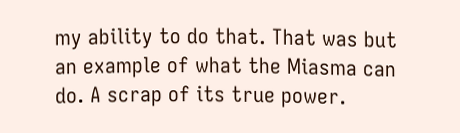my ability to do that. That was but an example of what the Miasma can do. A scrap of its true power.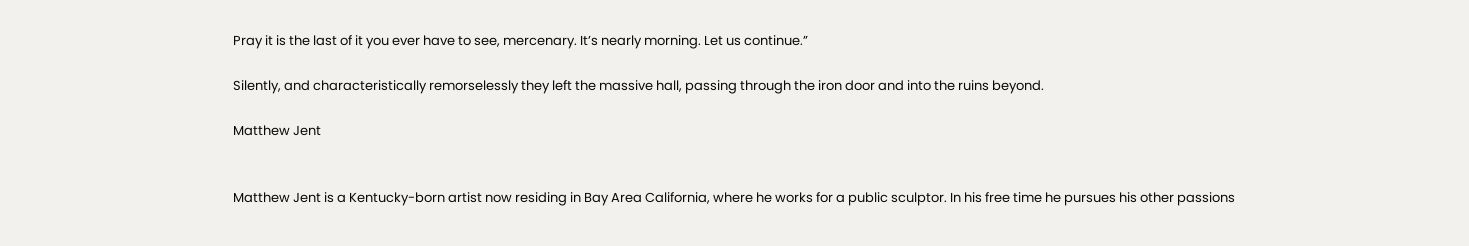Pray it is the last of it you ever have to see, mercenary. It’s nearly morning. Let us continue.”

Silently, and characteristically remorselessly they left the massive hall, passing through the iron door and into the ruins beyond.

Matthew Jent


Matthew Jent is a Kentucky-born artist now residing in Bay Area California, where he works for a public sculptor. In his free time he pursues his other passions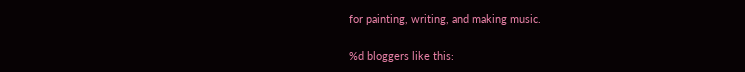for painting, writing, and making music.

%d bloggers like this: